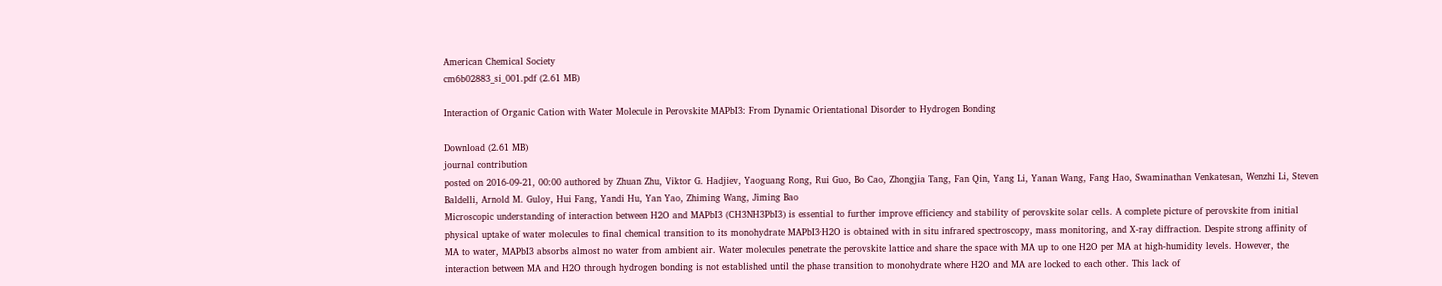American Chemical Society
cm6b02883_si_001.pdf (2.61 MB)

Interaction of Organic Cation with Water Molecule in Perovskite MAPbI3: From Dynamic Orientational Disorder to Hydrogen Bonding

Download (2.61 MB)
journal contribution
posted on 2016-09-21, 00:00 authored by Zhuan Zhu, Viktor G. Hadjiev, Yaoguang Rong, Rui Guo, Bo Cao, Zhongjia Tang, Fan Qin, Yang Li, Yanan Wang, Fang Hao, Swaminathan Venkatesan, Wenzhi Li, Steven Baldelli, Arnold M. Guloy, Hui Fang, Yandi Hu, Yan Yao, Zhiming Wang, Jiming Bao
Microscopic understanding of interaction between H2O and MAPbI3 (CH3NH3PbI3) is essential to further improve efficiency and stability of perovskite solar cells. A complete picture of perovskite from initial physical uptake of water molecules to final chemical transition to its monohydrate MAPbI3·H2O is obtained with in situ infrared spectroscopy, mass monitoring, and X-ray diffraction. Despite strong affinity of MA to water, MAPbI3 absorbs almost no water from ambient air. Water molecules penetrate the perovskite lattice and share the space with MA up to one H2O per MA at high-humidity levels. However, the interaction between MA and H2O through hydrogen bonding is not established until the phase transition to monohydrate where H2O and MA are locked to each other. This lack of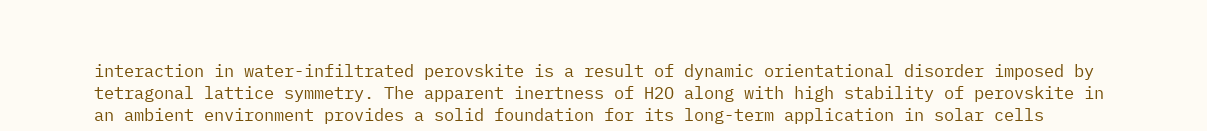interaction in water-infiltrated perovskite is a result of dynamic orientational disorder imposed by tetragonal lattice symmetry. The apparent inertness of H2O along with high stability of perovskite in an ambient environment provides a solid foundation for its long-term application in solar cells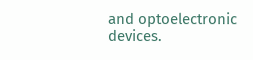and optoelectronic devices.